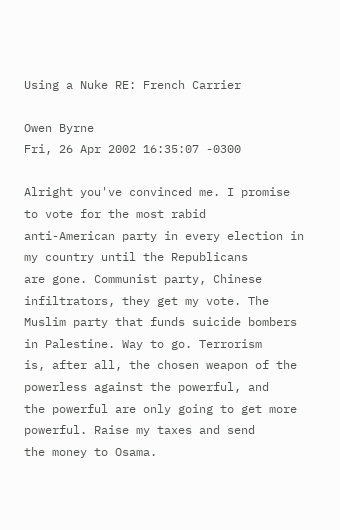Using a Nuke RE: French Carrier

Owen Byrne
Fri, 26 Apr 2002 16:35:07 -0300

Alright you've convinced me. I promise to vote for the most rabid
anti-American party in every election in my country until the Republicans
are gone. Communist party, Chinese infiltrators, they get my vote. The
Muslim party that funds suicide bombers in Palestine. Way to go. Terrorism
is, after all, the chosen weapon of the powerless against the powerful, and
the powerful are only going to get more powerful. Raise my taxes and send
the money to Osama.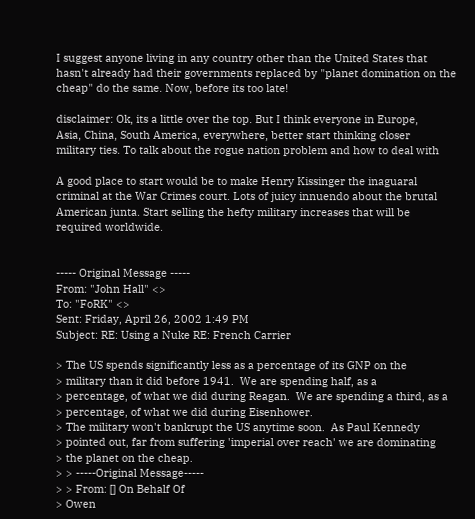I suggest anyone living in any country other than the United States that
hasn't already had their governments replaced by "planet domination on the
cheap" do the same. Now, before its too late!

disclaimer: Ok, its a little over the top. But I think everyone in Europe,
Asia, China, South America, everywhere, better start thinking closer
military ties. To talk about the rogue nation problem and how to deal with

A good place to start would be to make Henry Kissinger the inaguaral
criminal at the War Crimes court. Lots of juicy innuendo about the brutal
American junta. Start selling the hefty military increases that will be
required worldwide.


----- Original Message -----
From: "John Hall" <>
To: "FoRK" <>
Sent: Friday, April 26, 2002 1:49 PM
Subject: RE: Using a Nuke RE: French Carrier

> The US spends significantly less as a percentage of its GNP on the
> military than it did before 1941.  We are spending half, as a
> percentage, of what we did during Reagan.  We are spending a third, as a
> percentage, of what we did during Eisenhower.
> The military won't bankrupt the US anytime soon.  As Paul Kennedy
> pointed out, far from suffering 'imperial over reach' we are dominating
> the planet on the cheap.
> > -----Original Message-----
> > From: [] On Behalf Of
> Owen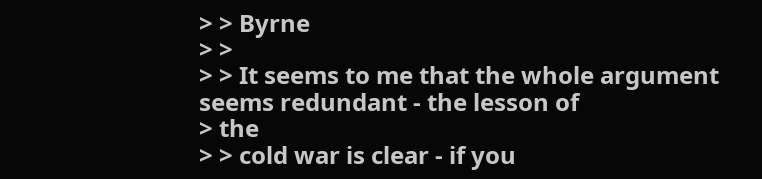> > Byrne
> >
> > It seems to me that the whole argument seems redundant - the lesson of
> the
> > cold war is clear - if you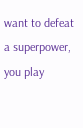want to defeat a superpower, you play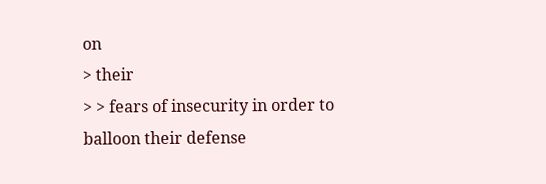on
> their
> > fears of insecurity in order to balloon their defense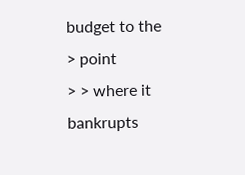budget to the
> point
> > where it bankrupts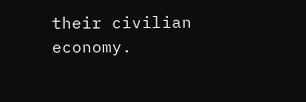their civilian economy.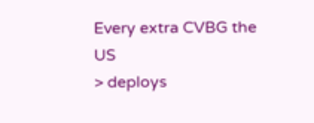Every extra CVBG the US
> deploys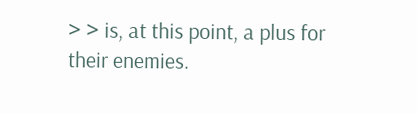> > is, at this point, a plus for their enemies.